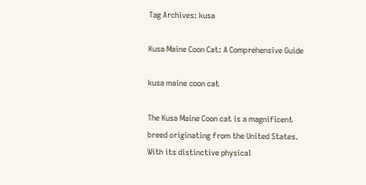Tag Archives: kusa

Kusa Maine Coon Cat: A Comprehensive Guide

kusa maine coon cat

The Kusa Maine Coon cat is a magnificent breed originating from the United States. With its distinctive physical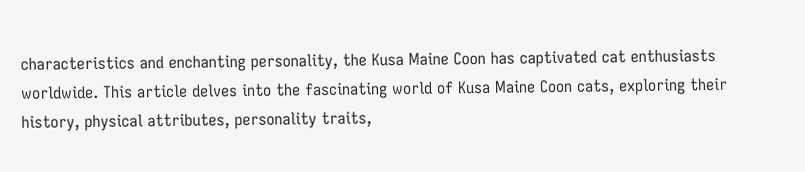characteristics and enchanting personality, the Kusa Maine Coon has captivated cat enthusiasts worldwide. This article delves into the fascinating world of Kusa Maine Coon cats, exploring their history, physical attributes, personality traits,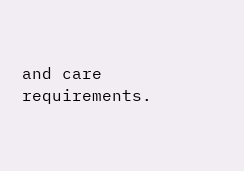and care requirements.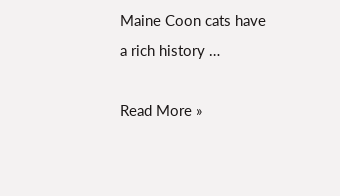Maine Coon cats have a rich history …

Read More »